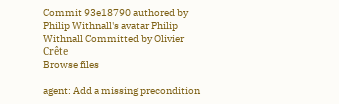Commit 93e18790 authored by Philip Withnall's avatar Philip Withnall Committed by Olivier Crête
Browse files

agent: Add a missing precondition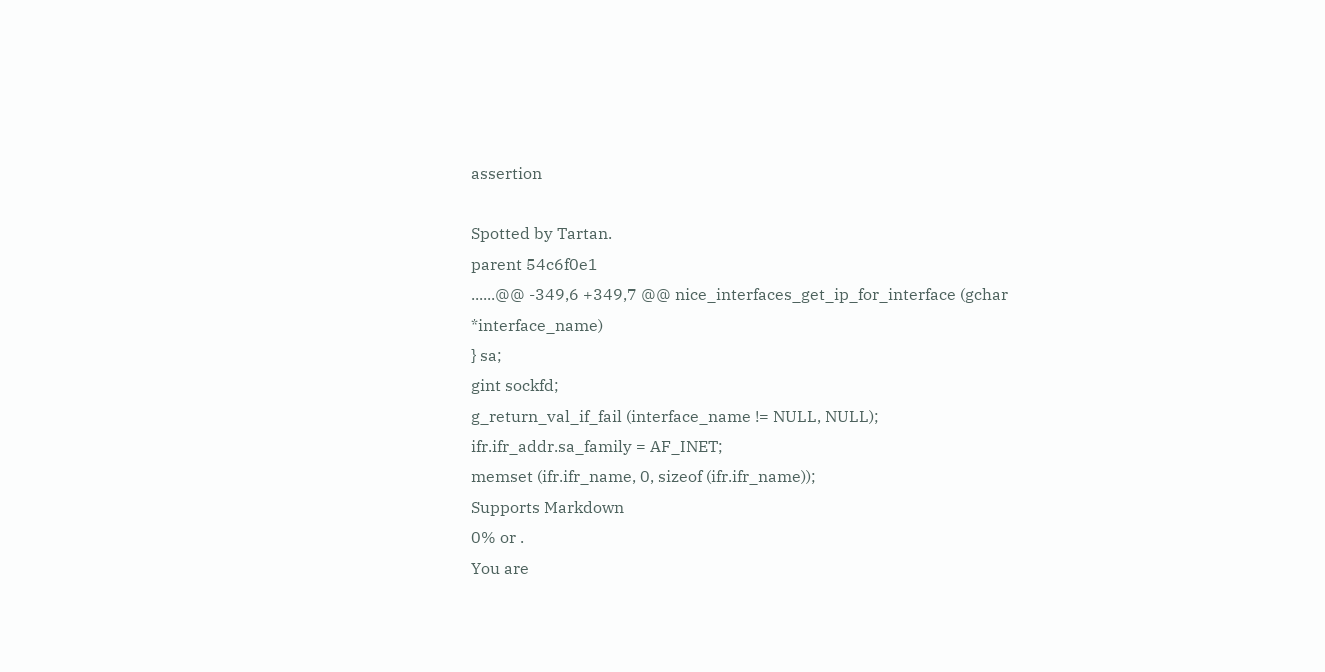assertion

Spotted by Tartan.
parent 54c6f0e1
......@@ -349,6 +349,7 @@ nice_interfaces_get_ip_for_interface (gchar *interface_name)
} sa;
gint sockfd;
g_return_val_if_fail (interface_name != NULL, NULL);
ifr.ifr_addr.sa_family = AF_INET;
memset (ifr.ifr_name, 0, sizeof (ifr.ifr_name));
Supports Markdown
0% or .
You are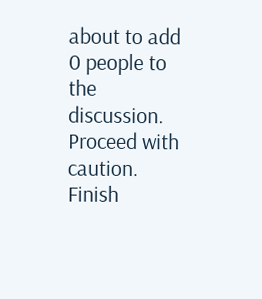about to add 0 people to the discussion. Proceed with caution.
Finish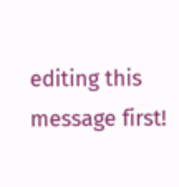editing this message first!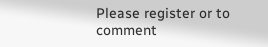Please register or to comment